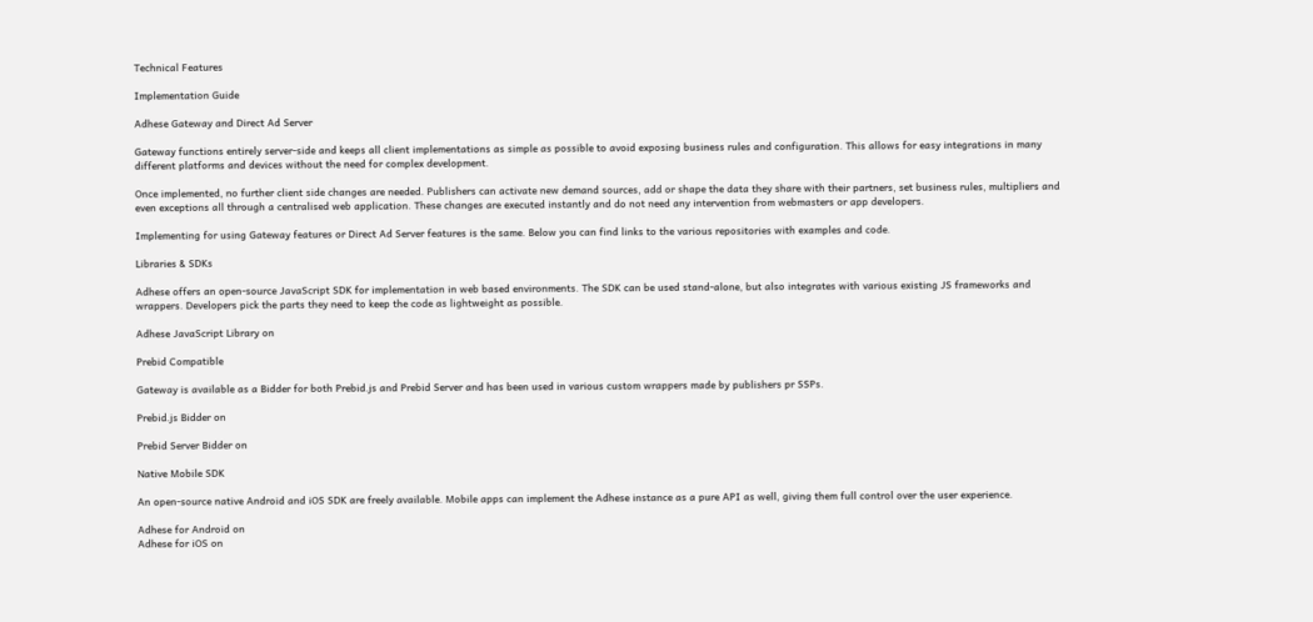Technical Features

Implementation Guide

Adhese Gateway and Direct Ad Server

Gateway functions entirely server-side and keeps all client implementations as simple as possible to avoid exposing business rules and configuration. This allows for easy integrations in many different platforms and devices without the need for complex development.

Once implemented, no further client side changes are needed. Publishers can activate new demand sources, add or shape the data they share with their partners, set business rules, multipliers and even exceptions all through a centralised web application. These changes are executed instantly and do not need any intervention from webmasters or app developers.

Implementing for using Gateway features or Direct Ad Server features is the same. Below you can find links to the various repositories with examples and code.

Libraries & SDKs

Adhese offers an open-source JavaScript SDK for implementation in web based environments. The SDK can be used stand-alone, but also integrates with various existing JS frameworks and wrappers. Developers pick the parts they need to keep the code as lightweight as possible.

Adhese JavaScript Library on

Prebid Compatible

Gateway is available as a Bidder for both Prebid.js and Prebid Server and has been used in various custom wrappers made by publishers pr SSPs.

Prebid.js Bidder on

Prebid Server Bidder on

Native Mobile SDK

An open-source native Android and iOS SDK are freely available. Mobile apps can implement the Adhese instance as a pure API as well, giving them full control over the user experience.

Adhese for Android on
Adhese for iOS on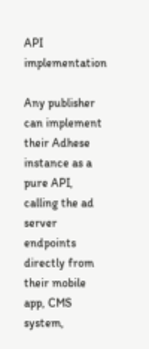API implementation

Any publisher can implement their Adhese instance as a pure API, calling the ad server endpoints directly from their mobile app, CMS system,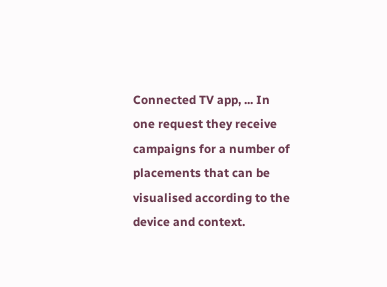Connected TV app, ... In one request they receive campaigns for a number of placements that can be visualised according to the device and context.